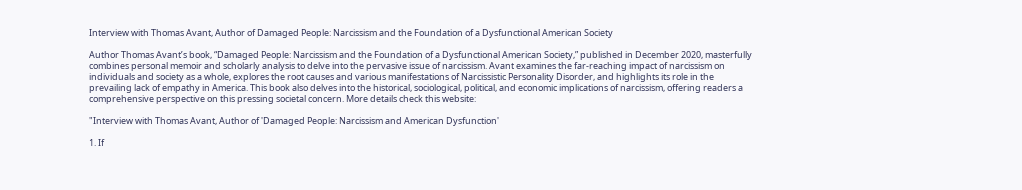Interview with Thomas Avant, Author of Damaged People: Narcissism and the Foundation of a Dysfunctional American Society

Author Thomas Avant’s book, “Damaged People: Narcissism and the Foundation of a Dysfunctional American Society,” published in December 2020, masterfully combines personal memoir and scholarly analysis to delve into the pervasive issue of narcissism. Avant examines the far-reaching impact of narcissism on individuals and society as a whole, explores the root causes and various manifestations of Narcissistic Personality Disorder, and highlights its role in the prevailing lack of empathy in America. This book also delves into the historical, sociological, political, and economic implications of narcissism, offering readers a comprehensive perspective on this pressing societal concern. More details check this website:

"Interview with Thomas Avant, Author of 'Damaged People: Narcissism and American Dysfunction'

1. If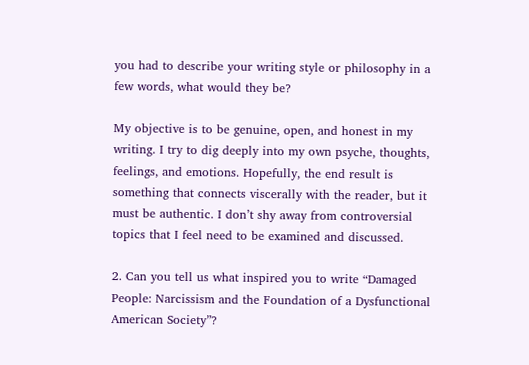you had to describe your writing style or philosophy in a few words, what would they be?

My objective is to be genuine, open, and honest in my writing. I try to dig deeply into my own psyche, thoughts, feelings, and emotions. Hopefully, the end result is something that connects viscerally with the reader, but it must be authentic. I don’t shy away from controversial topics that I feel need to be examined and discussed.

2. Can you tell us what inspired you to write “Damaged People: Narcissism and the Foundation of a Dysfunctional American Society”?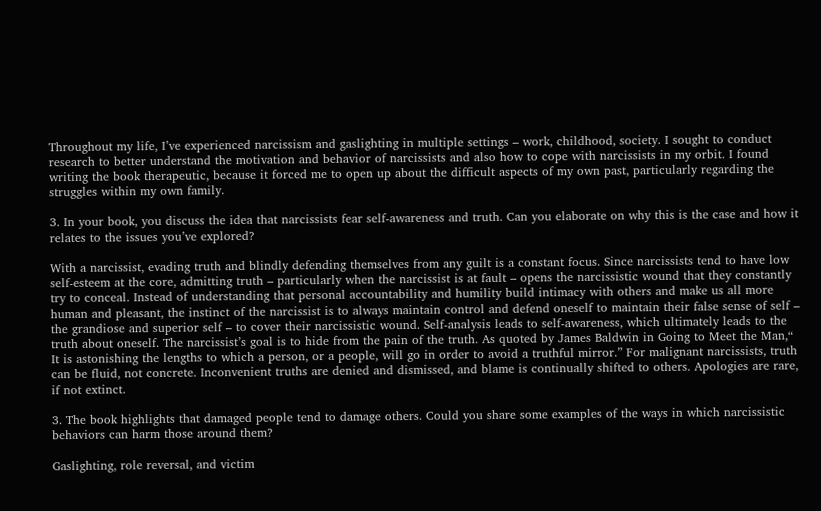Throughout my life, I’ve experienced narcissism and gaslighting in multiple settings – work, childhood, society. I sought to conduct research to better understand the motivation and behavior of narcissists and also how to cope with narcissists in my orbit. I found writing the book therapeutic, because it forced me to open up about the difficult aspects of my own past, particularly regarding the struggles within my own family.

3. In your book, you discuss the idea that narcissists fear self-awareness and truth. Can you elaborate on why this is the case and how it relates to the issues you’ve explored?

With a narcissist, evading truth and blindly defending themselves from any guilt is a constant focus. Since narcissists tend to have low self-esteem at the core, admitting truth – particularly when the narcissist is at fault – opens the narcissistic wound that they constantly try to conceal. Instead of understanding that personal accountability and humility build intimacy with others and make us all more human and pleasant, the instinct of the narcissist is to always maintain control and defend oneself to maintain their false sense of self – the grandiose and superior self – to cover their narcissistic wound. Self-analysis leads to self-awareness, which ultimately leads to the truth about oneself. The narcissist’s goal is to hide from the pain of the truth. As quoted by James Baldwin in Going to Meet the Man,“ It is astonishing the lengths to which a person, or a people, will go in order to avoid a truthful mirror.” For malignant narcissists, truth can be fluid, not concrete. Inconvenient truths are denied and dismissed, and blame is continually shifted to others. Apologies are rare, if not extinct.

3. The book highlights that damaged people tend to damage others. Could you share some examples of the ways in which narcissistic behaviors can harm those around them?

Gaslighting, role reversal, and victim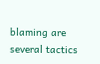blaming are several tactics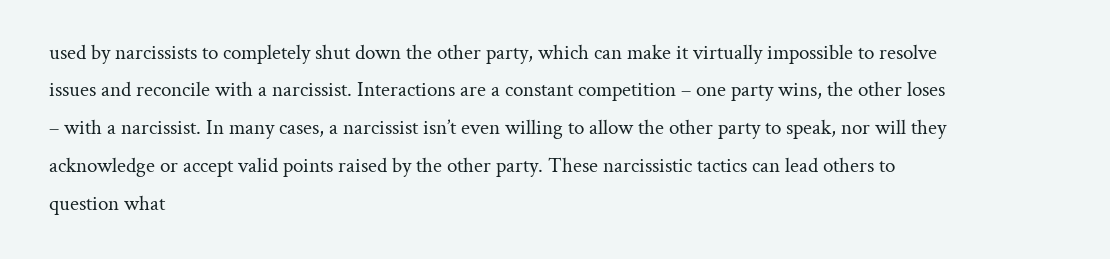used by narcissists to completely shut down the other party, which can make it virtually impossible to resolve issues and reconcile with a narcissist. Interactions are a constant competition – one party wins, the other loses – with a narcissist. In many cases, a narcissist isn’t even willing to allow the other party to speak, nor will they acknowledge or accept valid points raised by the other party. These narcissistic tactics can lead others to question what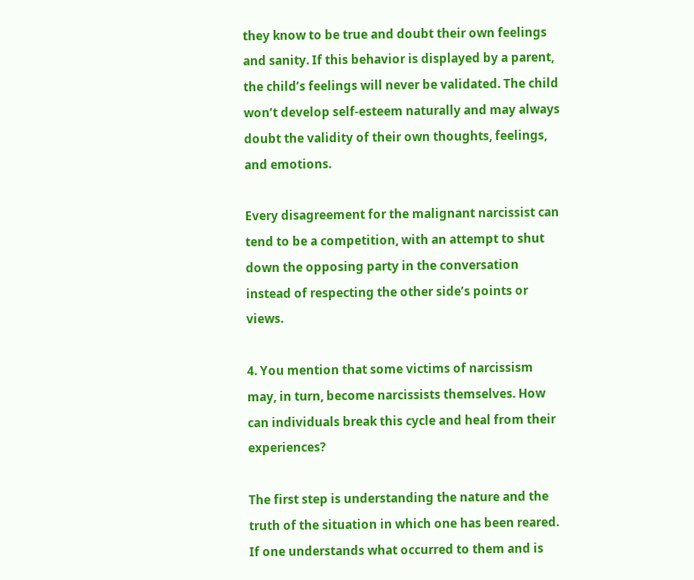they know to be true and doubt their own feelings and sanity. If this behavior is displayed by a parent, the child’s feelings will never be validated. The child won’t develop self-esteem naturally and may always doubt the validity of their own thoughts, feelings, and emotions.

Every disagreement for the malignant narcissist can tend to be a competition, with an attempt to shut down the opposing party in the conversation instead of respecting the other side’s points or views.

4. You mention that some victims of narcissism may, in turn, become narcissists themselves. How can individuals break this cycle and heal from their experiences?

The first step is understanding the nature and the truth of the situation in which one has been reared. If one understands what occurred to them and is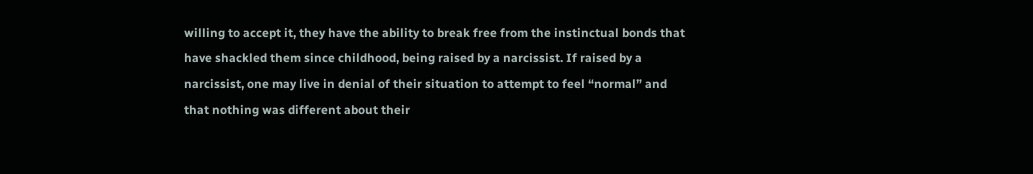willing to accept it, they have the ability to break free from the instinctual bonds that have shackled them since childhood, being raised by a narcissist. If raised by a narcissist, one may live in denial of their situation to attempt to feel “normal” and that nothing was different about their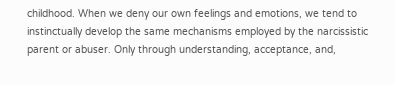childhood. When we deny our own feelings and emotions, we tend to instinctually develop the same mechanisms employed by the narcissistic parent or abuser. Only through understanding, acceptance, and,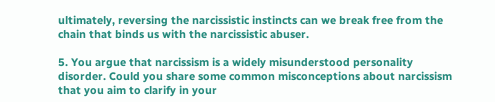ultimately, reversing the narcissistic instincts can we break free from the chain that binds us with the narcissistic abuser.

5. You argue that narcissism is a widely misunderstood personality disorder. Could you share some common misconceptions about narcissism that you aim to clarify in your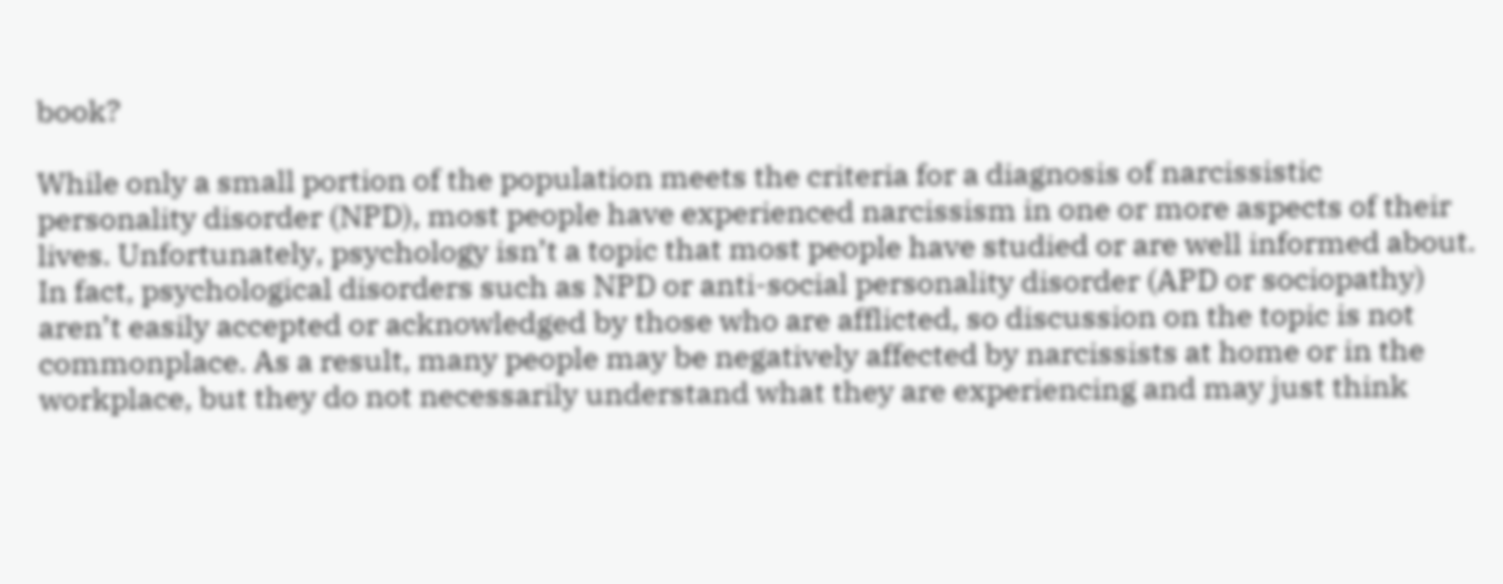book?

While only a small portion of the population meets the criteria for a diagnosis of narcissistic personality disorder (NPD), most people have experienced narcissism in one or more aspects of their lives. Unfortunately, psychology isn’t a topic that most people have studied or are well informed about. In fact, psychological disorders such as NPD or anti-social personality disorder (APD or sociopathy) aren’t easily accepted or acknowledged by those who are afflicted, so discussion on the topic is not commonplace. As a result, many people may be negatively affected by narcissists at home or in the workplace, but they do not necessarily understand what they are experiencing and may just think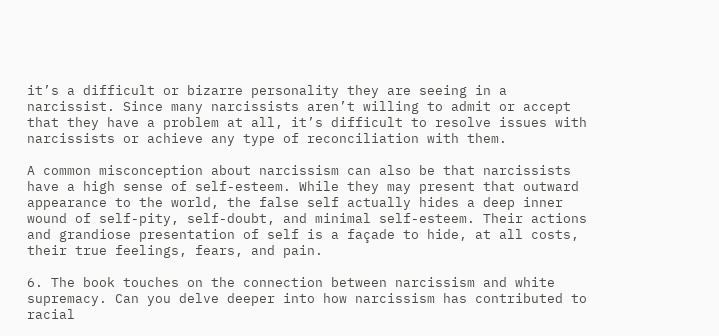it’s a difficult or bizarre personality they are seeing in a narcissist. Since many narcissists aren’t willing to admit or accept that they have a problem at all, it’s difficult to resolve issues with narcissists or achieve any type of reconciliation with them.

A common misconception about narcissism can also be that narcissists have a high sense of self-esteem. While they may present that outward appearance to the world, the false self actually hides a deep inner wound of self-pity, self-doubt, and minimal self-esteem. Their actions and grandiose presentation of self is a façade to hide, at all costs, their true feelings, fears, and pain.

6. The book touches on the connection between narcissism and white supremacy. Can you delve deeper into how narcissism has contributed to racial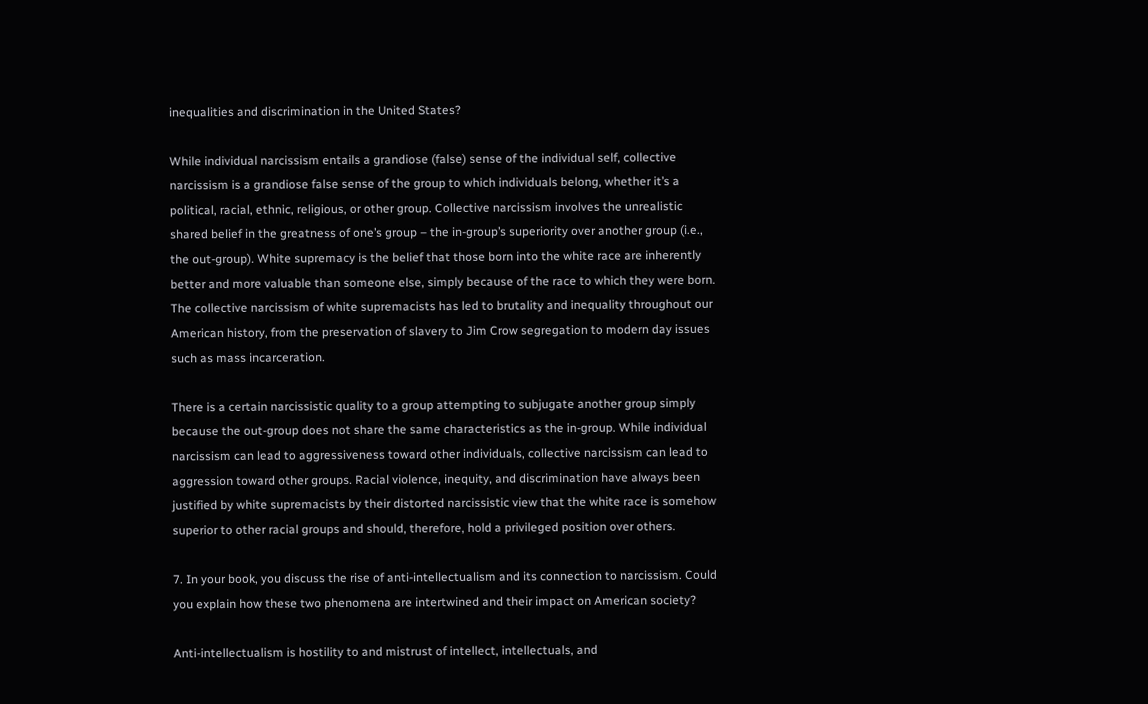inequalities and discrimination in the United States?

While individual narcissism entails a grandiose (false) sense of the individual self, collective narcissism is a grandiose false sense of the group to which individuals belong, whether it’s a political, racial, ethnic, religious, or other group. Collective narcissism involves the unrealistic shared belief in the greatness of one’s group – the in-group’s superiority over another group (i.e., the out-group). White supremacy is the belief that those born into the white race are inherently better and more valuable than someone else, simply because of the race to which they were born. The collective narcissism of white supremacists has led to brutality and inequality throughout our American history, from the preservation of slavery to Jim Crow segregation to modern day issues such as mass incarceration.

There is a certain narcissistic quality to a group attempting to subjugate another group simply because the out-group does not share the same characteristics as the in-group. While individual narcissism can lead to aggressiveness toward other individuals, collective narcissism can lead to aggression toward other groups. Racial violence, inequity, and discrimination have always been justified by white supremacists by their distorted narcissistic view that the white race is somehow superior to other racial groups and should, therefore, hold a privileged position over others.

7. In your book, you discuss the rise of anti-intellectualism and its connection to narcissism. Could you explain how these two phenomena are intertwined and their impact on American society?

Anti-intellectualism is hostility to and mistrust of intellect, intellectuals, and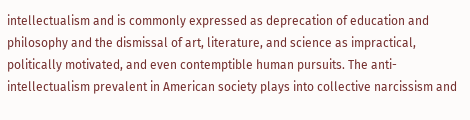intellectualism and is commonly expressed as deprecation of education and philosophy and the dismissal of art, literature, and science as impractical, politically motivated, and even contemptible human pursuits. The anti-intellectualism prevalent in American society plays into collective narcissism and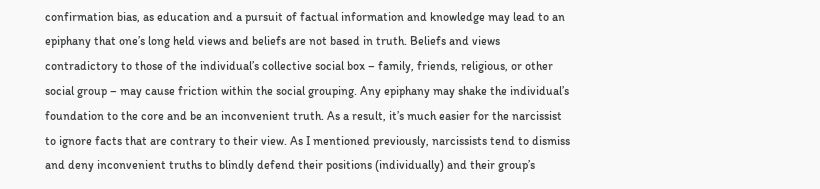confirmation bias, as education and a pursuit of factual information and knowledge may lead to an epiphany that one’s long held views and beliefs are not based in truth. Beliefs and views contradictory to those of the individual’s collective social box – family, friends, religious, or other social group – may cause friction within the social grouping. Any epiphany may shake the individual’s foundation to the core and be an inconvenient truth. As a result, it’s much easier for the narcissist to ignore facts that are contrary to their view. As I mentioned previously, narcissists tend to dismiss and deny inconvenient truths to blindly defend their positions (individually) and their group’s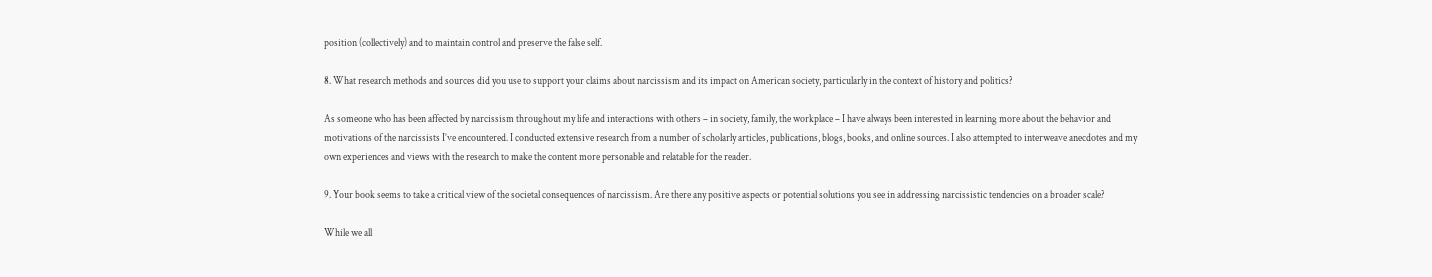position (collectively) and to maintain control and preserve the false self.

8. What research methods and sources did you use to support your claims about narcissism and its impact on American society, particularly in the context of history and politics?

As someone who has been affected by narcissism throughout my life and interactions with others – in society, family, the workplace – I have always been interested in learning more about the behavior and motivations of the narcissists I’ve encountered. I conducted extensive research from a number of scholarly articles, publications, blogs, books, and online sources. I also attempted to interweave anecdotes and my own experiences and views with the research to make the content more personable and relatable for the reader.

9. Your book seems to take a critical view of the societal consequences of narcissism. Are there any positive aspects or potential solutions you see in addressing narcissistic tendencies on a broader scale?

While we all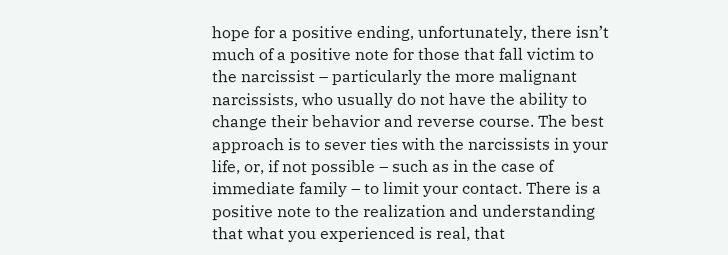hope for a positive ending, unfortunately, there isn’t much of a positive note for those that fall victim to the narcissist – particularly the more malignant narcissists, who usually do not have the ability to change their behavior and reverse course. The best approach is to sever ties with the narcissists in your life, or, if not possible – such as in the case of immediate family – to limit your contact. There is a positive note to the realization and understanding that what you experienced is real, that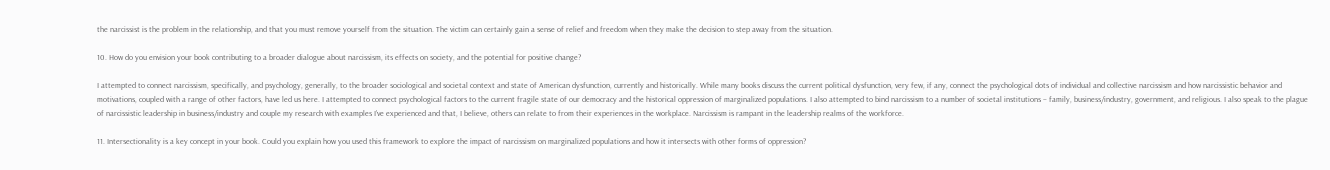the narcissist is the problem in the relationship, and that you must remove yourself from the situation. The victim can certainly gain a sense of relief and freedom when they make the decision to step away from the situation.

10. How do you envision your book contributing to a broader dialogue about narcissism, its effects on society, and the potential for positive change?

I attempted to connect narcissism, specifically, and psychology, generally, to the broader sociological and societal context and state of American dysfunction, currently and historically. While many books discuss the current political dysfunction, very few, if any, connect the psychological dots of individual and collective narcissism and how narcissistic behavior and motivations, coupled with a range of other factors, have led us here. I attempted to connect psychological factors to the current fragile state of our democracy and the historical oppression of marginalized populations. I also attempted to bind narcissism to a number of societal institutions – family, business/industry, government, and religious. I also speak to the plague of narcissistic leadership in business/industry and couple my research with examples I’ve experienced and that, I believe, others can relate to from their experiences in the workplace. Narcissism is rampant in the leadership realms of the workforce.

11. Intersectionality is a key concept in your book. Could you explain how you used this framework to explore the impact of narcissism on marginalized populations and how it intersects with other forms of oppression?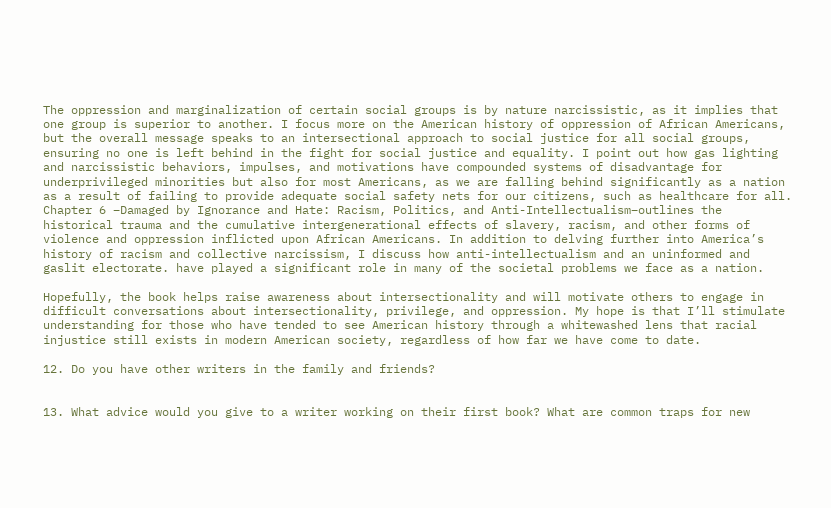The oppression and marginalization of certain social groups is by nature narcissistic, as it implies that one group is superior to another. I focus more on the American history of oppression of African Americans, but the overall message speaks to an intersectional approach to social justice for all social groups, ensuring no one is left behind in the fight for social justice and equality. I point out how gas lighting and narcissistic behaviors, impulses, and motivations have compounded systems of disadvantage for underprivileged minorities but also for most Americans, as we are falling behind significantly as a nation as a result of failing to provide adequate social safety nets for our citizens, such as healthcare for all. Chapter 6 –Damaged by Ignorance and Hate: Racism, Politics, and Anti-Intellectualism–outlines the historical trauma and the cumulative intergenerational effects of slavery, racism, and other forms of violence and oppression inflicted upon African Americans. In addition to delving further into America’s history of racism and collective narcissism, I discuss how anti-intellectualism and an uninformed and gaslit electorate. have played a significant role in many of the societal problems we face as a nation.

Hopefully, the book helps raise awareness about intersectionality and will motivate others to engage in difficult conversations about intersectionality, privilege, and oppression. My hope is that I’ll stimulate understanding for those who have tended to see American history through a whitewashed lens that racial injustice still exists in modern American society, regardless of how far we have come to date.

12. Do you have other writers in the family and friends?


13. What advice would you give to a writer working on their first book? What are common traps for new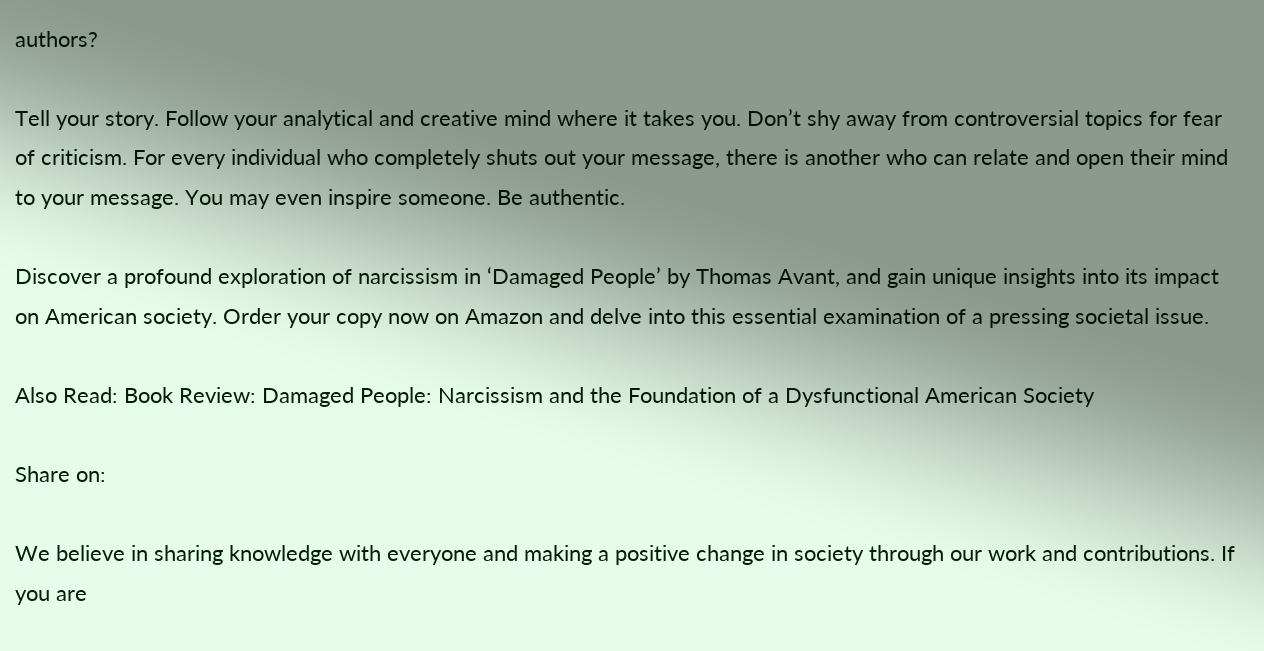authors?

Tell your story. Follow your analytical and creative mind where it takes you. Don’t shy away from controversial topics for fear of criticism. For every individual who completely shuts out your message, there is another who can relate and open their mind to your message. You may even inspire someone. Be authentic.

Discover a profound exploration of narcissism in ‘Damaged People’ by Thomas Avant, and gain unique insights into its impact on American society. Order your copy now on Amazon and delve into this essential examination of a pressing societal issue.

Also Read: Book Review: Damaged People: Narcissism and the Foundation of a Dysfunctional American Society

Share on:

We believe in sharing knowledge with everyone and making a positive change in society through our work and contributions. If you are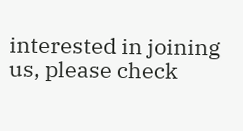interested in joining us, please check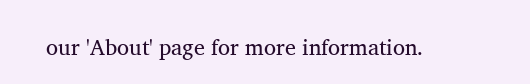our 'About' page for more information.